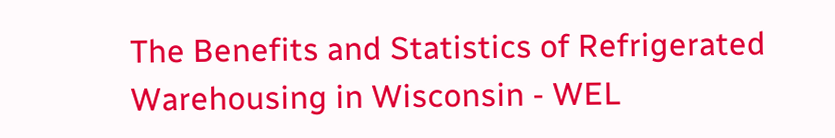The Benefits and Statistics of Refrigerated Warehousing in Wisconsin - WEL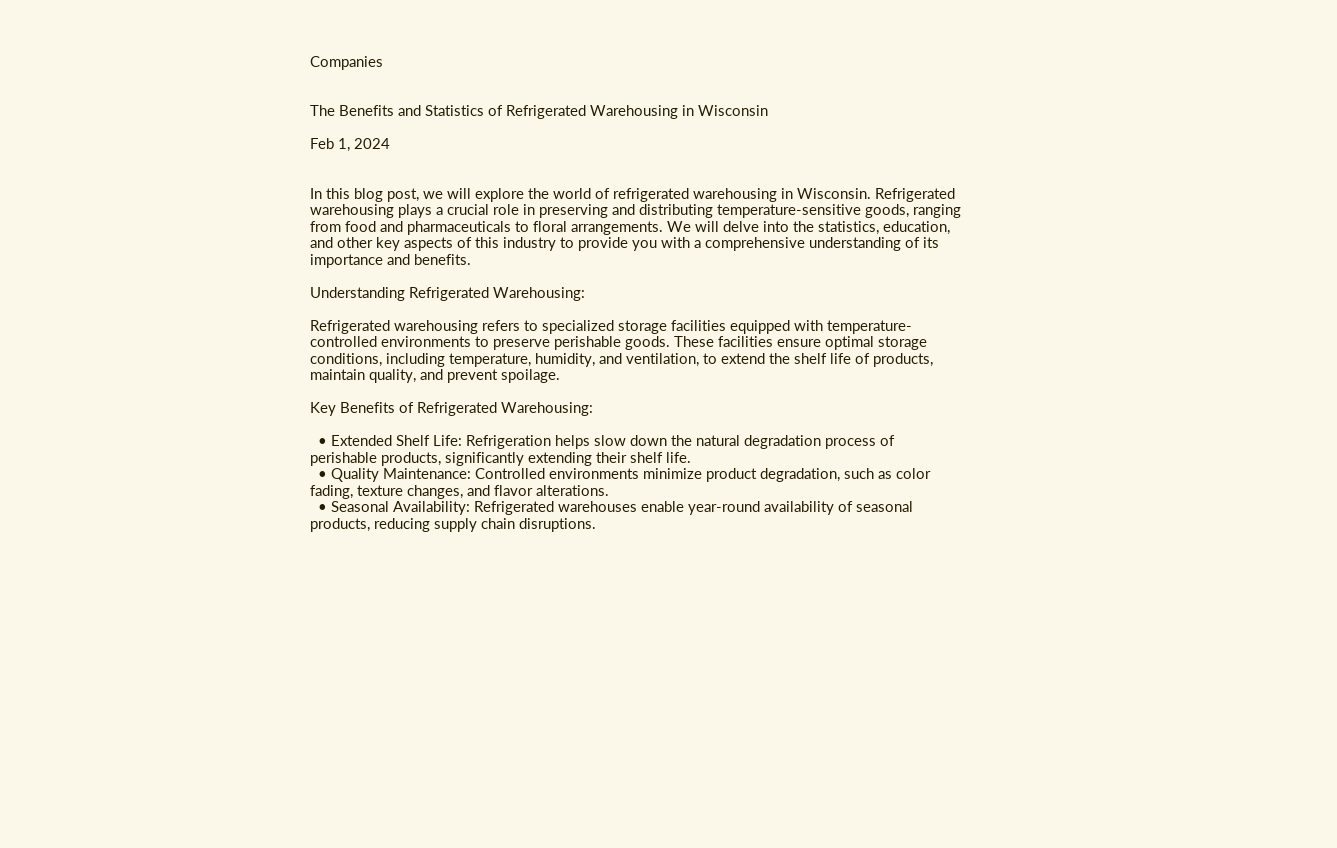Companies


The Benefits and Statistics of Refrigerated Warehousing in Wisconsin

Feb 1, 2024


In this blog post, we will explore the world of refrigerated warehousing in Wisconsin. Refrigerated warehousing plays a crucial role in preserving and distributing temperature-sensitive goods, ranging from food and pharmaceuticals to floral arrangements. We will delve into the statistics, education, and other key aspects of this industry to provide you with a comprehensive understanding of its importance and benefits.

Understanding Refrigerated Warehousing:

Refrigerated warehousing refers to specialized storage facilities equipped with temperature-controlled environments to preserve perishable goods. These facilities ensure optimal storage conditions, including temperature, humidity, and ventilation, to extend the shelf life of products, maintain quality, and prevent spoilage.

Key Benefits of Refrigerated Warehousing:

  • Extended Shelf Life: Refrigeration helps slow down the natural degradation process of perishable products, significantly extending their shelf life.
  • Quality Maintenance: Controlled environments minimize product degradation, such as color fading, texture changes, and flavor alterations.
  • Seasonal Availability: Refrigerated warehouses enable year-round availability of seasonal products, reducing supply chain disruptions.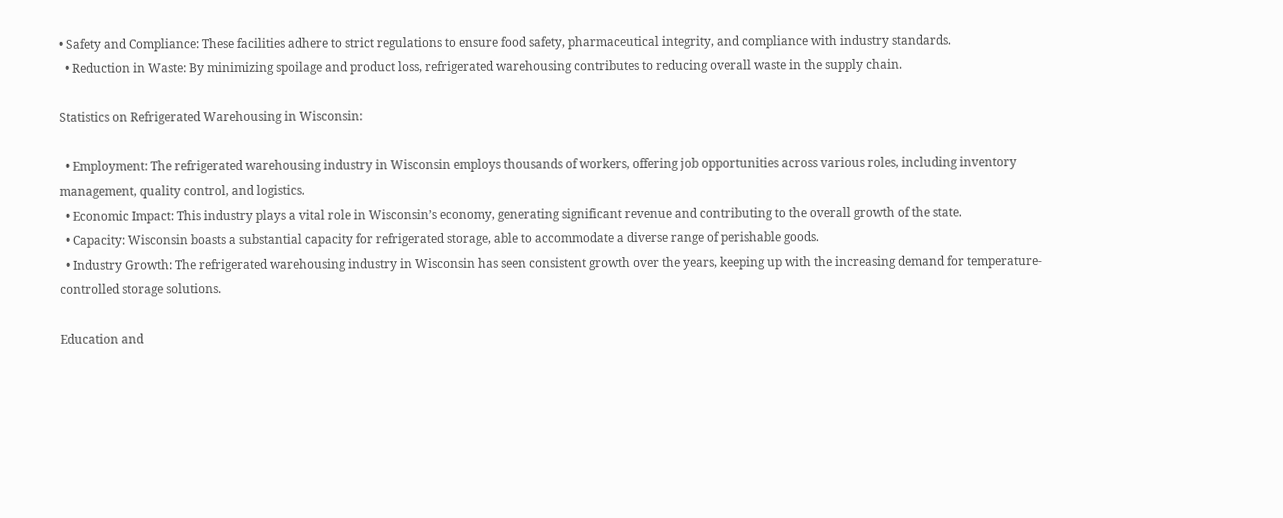• Safety and Compliance: These facilities adhere to strict regulations to ensure food safety, pharmaceutical integrity, and compliance with industry standards.
  • Reduction in Waste: By minimizing spoilage and product loss, refrigerated warehousing contributes to reducing overall waste in the supply chain.

Statistics on Refrigerated Warehousing in Wisconsin:

  • Employment: The refrigerated warehousing industry in Wisconsin employs thousands of workers, offering job opportunities across various roles, including inventory management, quality control, and logistics.
  • Economic Impact: This industry plays a vital role in Wisconsin’s economy, generating significant revenue and contributing to the overall growth of the state.
  • Capacity: Wisconsin boasts a substantial capacity for refrigerated storage, able to accommodate a diverse range of perishable goods.
  • Industry Growth: The refrigerated warehousing industry in Wisconsin has seen consistent growth over the years, keeping up with the increasing demand for temperature-controlled storage solutions.

Education and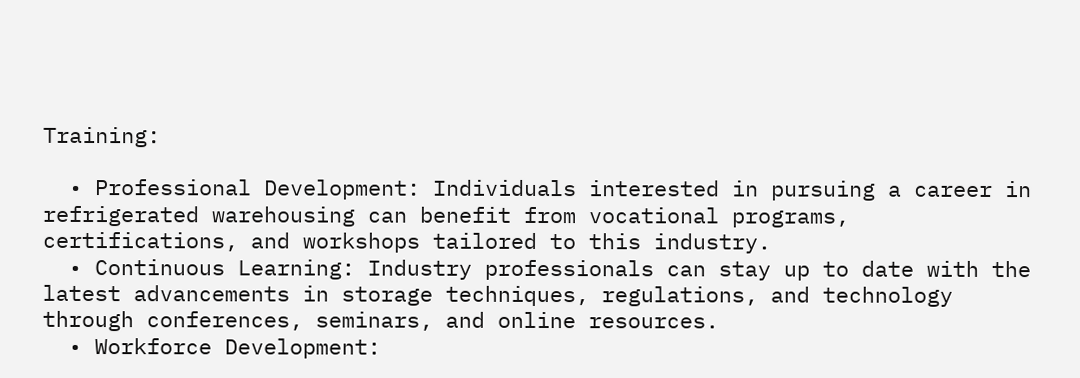Training:

  • Professional Development: Individuals interested in pursuing a career in refrigerated warehousing can benefit from vocational programs, certifications, and workshops tailored to this industry.
  • Continuous Learning: Industry professionals can stay up to date with the latest advancements in storage techniques, regulations, and technology through conferences, seminars, and online resources.
  • Workforce Development: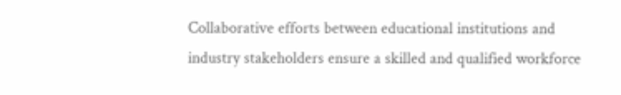Collaborative efforts between educational institutions and industry stakeholders ensure a skilled and qualified workforce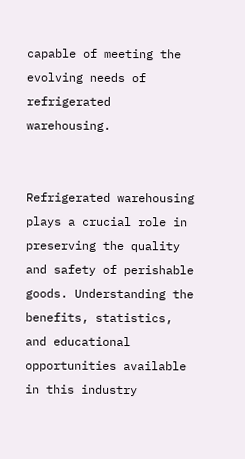capable of meeting the evolving needs of refrigerated warehousing.


Refrigerated warehousing plays a crucial role in preserving the quality and safety of perishable goods. Understanding the benefits, statistics, and educational opportunities available in this industry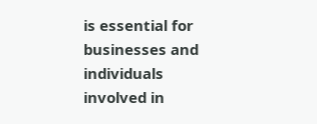is essential for businesses and individuals involved in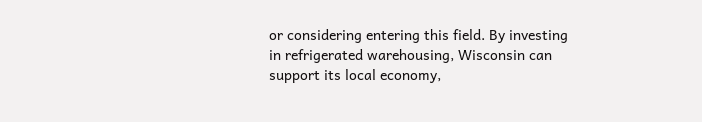or considering entering this field. By investing in refrigerated warehousing, Wisconsin can support its local economy,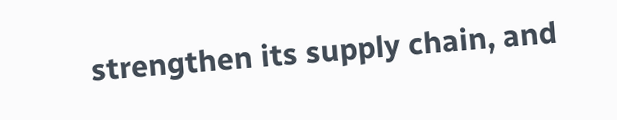strengthen its supply chain, and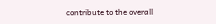contribute to the overall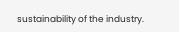sustainability of the industry.